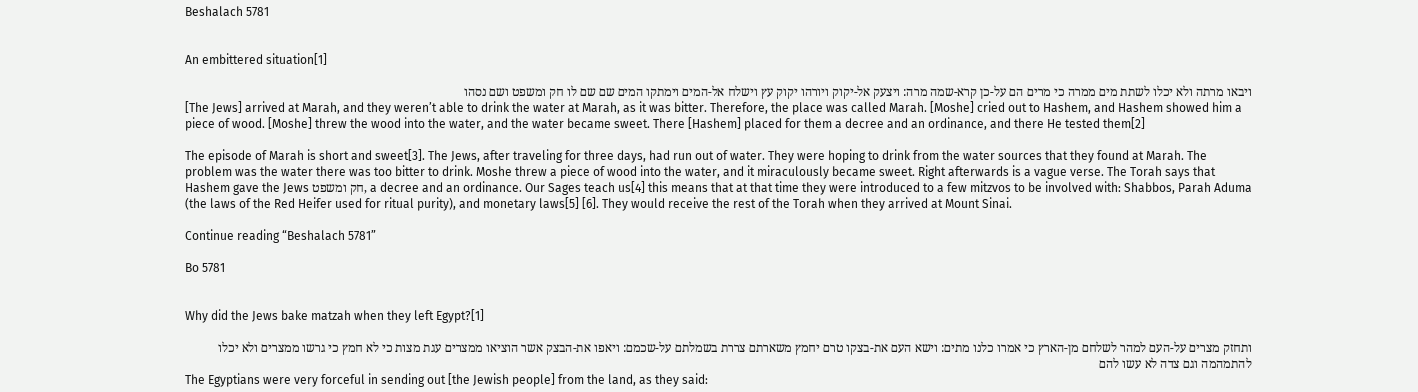Beshalach 5781


An embittered situation[1]

ויבאו מרתה ולא יכלו לשתת מים ממרה כי מרים הם על-כן קרא-שמה מרה: ויצעק אל-יקוק ויורהו יקוק עץ וישלח אל-המים וימתקו המים שם שם לו חק ומשפט ושם נסהו
[The Jews] arrived at Marah, and they weren’t able to drink the water at Marah, as it was bitter. Therefore, the place was called Marah. [Moshe] cried out to Hashem, and Hashem showed him a piece of wood. [Moshe] threw the wood into the water, and the water became sweet. There [Hashem] placed for them a decree and an ordinance, and there He tested them[2]

The episode of Marah is short and sweet[3]. The Jews, after traveling for three days, had run out of water. They were hoping to drink from the water sources that they found at Marah. The problem was the water there was too bitter to drink. Moshe threw a piece of wood into the water, and it miraculously became sweet. Right afterwards is a vague verse. The Torah says that Hashem gave the Jews חק ומשפט, a decree and an ordinance. Our Sages teach us[4] this means that at that time they were introduced to a few mitzvos to be involved with: Shabbos, Parah Aduma (the laws of the Red Heifer used for ritual purity), and monetary laws[5] [6]. They would receive the rest of the Torah when they arrived at Mount Sinai.

Continue reading “Beshalach 5781”

Bo 5781


Why did the Jews bake matzah when they left Egypt?[1]

ותחזק מצרים על-העם למהר לשלחם מן-הארץ כי אמרו כלנו מתים: וישא העם את-בצקו טרם יחמץ משארתם צררת בשמלתם על-שכמם: ויאפו את-הבצק אשר הוציאו ממצרים עגת מצות כי לא חמץ כי גרשו ממצרים ולא יכלו להתמהמה וגם צדה לא עשו להם
The Egyptians were very forceful in sending out [the Jewish people] from the land, as they said: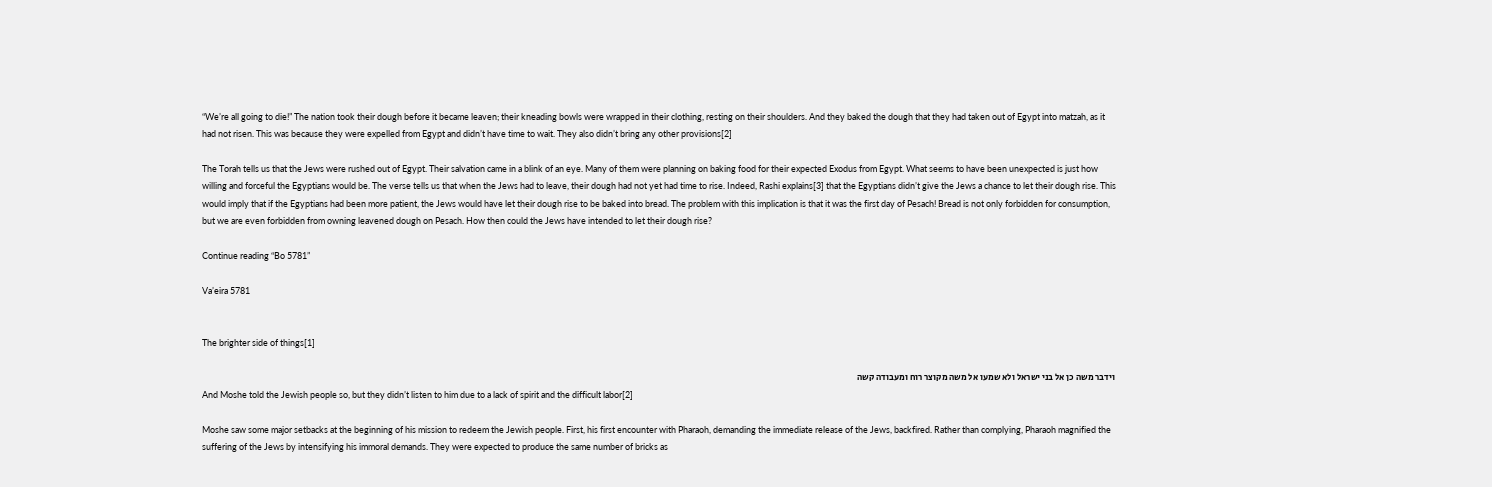“We’re all going to die!” The nation took their dough before it became leaven; their kneading bowls were wrapped in their clothing, resting on their shoulders. And they baked the dough that they had taken out of Egypt into matzah, as it had not risen. This was because they were expelled from Egypt and didn’t have time to wait. They also didn’t bring any other provisions[2]

The Torah tells us that the Jews were rushed out of Egypt. Their salvation came in a blink of an eye. Many of them were planning on baking food for their expected Exodus from Egypt. What seems to have been unexpected is just how willing and forceful the Egyptians would be. The verse tells us that when the Jews had to leave, their dough had not yet had time to rise. Indeed, Rashi explains[3] that the Egyptians didn’t give the Jews a chance to let their dough rise. This would imply that if the Egyptians had been more patient, the Jews would have let their dough rise to be baked into bread. The problem with this implication is that it was the first day of Pesach! Bread is not only forbidden for consumption, but we are even forbidden from owning leavened dough on Pesach. How then could the Jews have intended to let their dough rise?

Continue reading “Bo 5781”

Va’eira 5781


The brighter side of things[1]

וידבר משה כן אל בני ישראל ולא שמעו אל משה מקוצר רוח ומעבודה קשה
And Moshe told the Jewish people so, but they didn’t listen to him due to a lack of spirit and the difficult labor[2]

Moshe saw some major setbacks at the beginning of his mission to redeem the Jewish people. First, his first encounter with Pharaoh, demanding the immediate release of the Jews, backfired. Rather than complying, Pharaoh magnified the suffering of the Jews by intensifying his immoral demands. They were expected to produce the same number of bricks as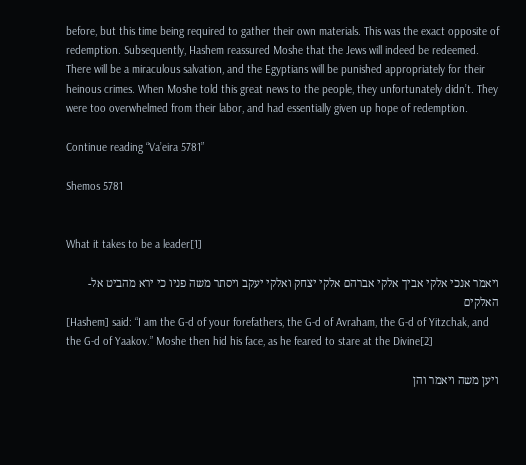before, but this time being required to gather their own materials. This was the exact opposite of redemption. Subsequently, Hashem reassured Moshe that the Jews will indeed be redeemed. There will be a miraculous salvation, and the Egyptians will be punished appropriately for their heinous crimes. When Moshe told this great news to the people, they unfortunately didn’t. They were too overwhelmed from their labor, and had essentially given up hope of redemption.

Continue reading “Va’eira 5781”

Shemos 5781


What it takes to be a leader[1]

ויאמר אנכי אלקי אביך אלקי אברהם אלקי יצחק ואלקי יעקב ויסתר משה פניו כי ירא מהביט אל-האלקים
[Hashem] said: “I am the G-d of your forefathers, the G-d of Avraham, the G-d of Yitzchak, and the G-d of Yaakov.” Moshe then hid his face, as he feared to stare at the Divine[2]

ויען משה ויאמר והן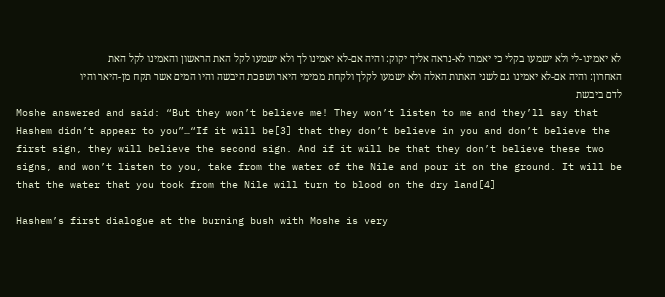לא יאמינו-לי ולא ישמעו בקלי כי יאמרו לא-נראה אליך יקוק: והיה אם-לא יאמינו לך ולא ישמעו לקל האת הראשון והאמינו לקל האת האחרון: והיה אם-לא יאמינו גם לשני האתות האלה ולא ישמעו לקלך ולקחת ממימי היאר ושפכת היבשה והיו המים אשר תקח מן-היאר והיו לדם ביבשת
Moshe answered and said: “But they won’t believe me! They won’t listen to me and they’ll say that Hashem didn’t appear to you”…“If it will be[3] that they don’t believe in you and don’t believe the first sign, they will believe the second sign. And if it will be that they don’t believe these two signs, and won’t listen to you, take from the water of the Nile and pour it on the ground. It will be that the water that you took from the Nile will turn to blood on the dry land[4]

Hashem’s first dialogue at the burning bush with Moshe is very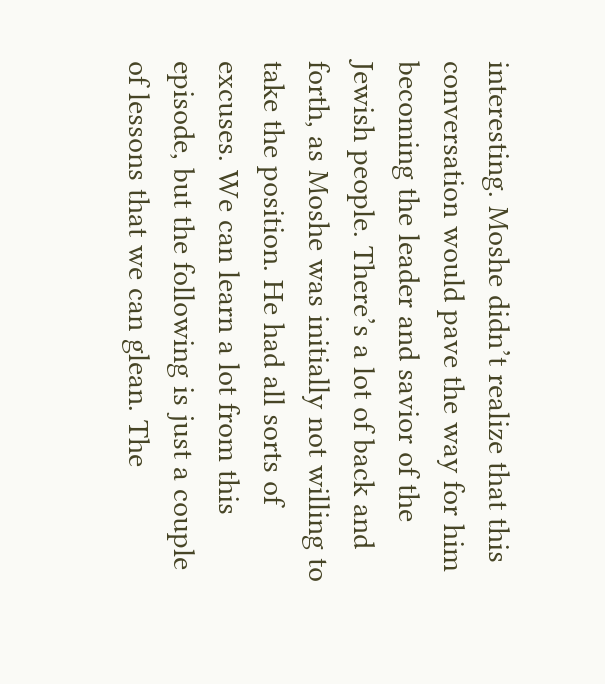interesting. Moshe didn’t realize that this conversation would pave the way for him becoming the leader and savior of the Jewish people. There’s a lot of back and forth, as Moshe was initially not willing to take the position. He had all sorts of excuses. We can learn a lot from this episode, but the following is just a couple of lessons that we can glean. The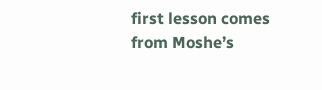first lesson comes from Moshe’s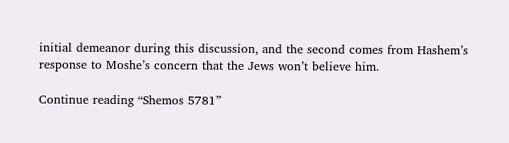initial demeanor during this discussion, and the second comes from Hashem’s response to Moshe’s concern that the Jews won’t believe him.

Continue reading “Shemos 5781”